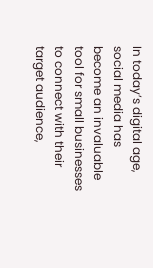In today’s digital age, social media has become an invaluable tool for small businesses to connect with their target audience,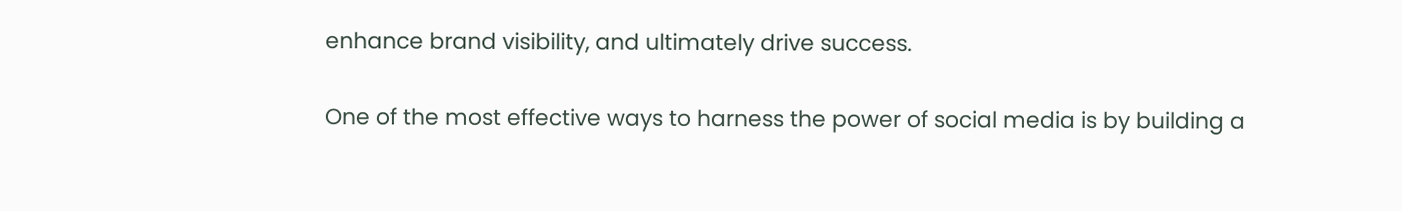enhance brand visibility, and ultimately drive success.

One of the most effective ways to harness the power of social media is by building a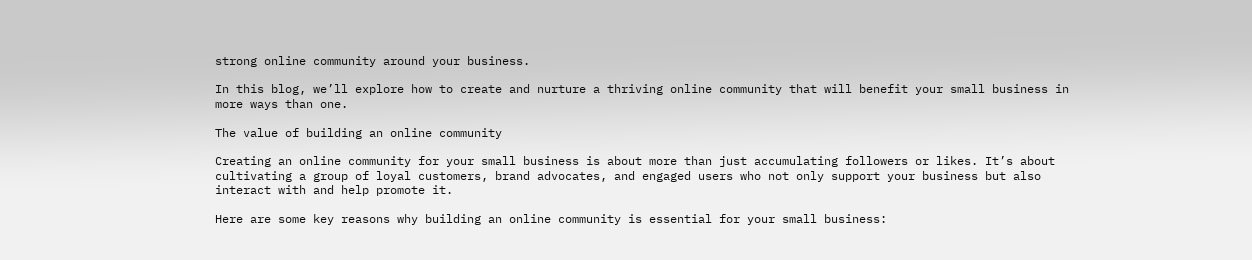strong online community around your business.

In this blog, we’ll explore how to create and nurture a thriving online community that will benefit your small business in more ways than one.

The value of building an online community

Creating an online community for your small business is about more than just accumulating followers or likes. It’s about cultivating a group of loyal customers, brand advocates, and engaged users who not only support your business but also interact with and help promote it.

Here are some key reasons why building an online community is essential for your small business: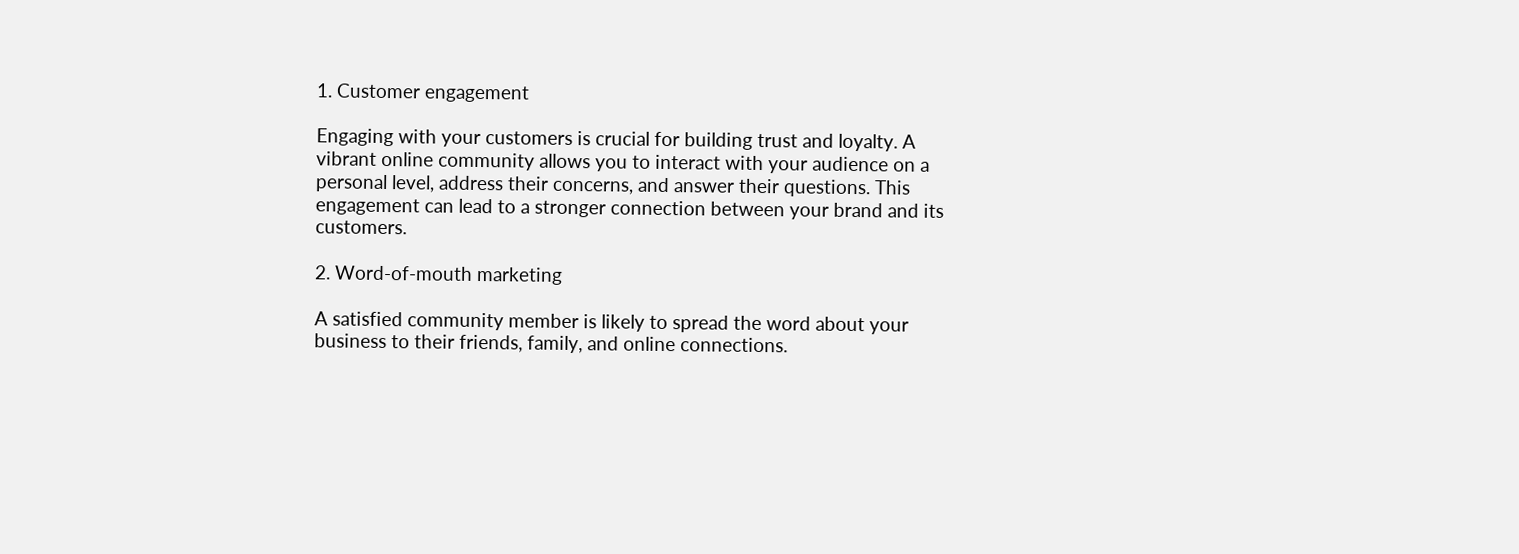1. Customer engagement

Engaging with your customers is crucial for building trust and loyalty. A vibrant online community allows you to interact with your audience on a personal level, address their concerns, and answer their questions. This engagement can lead to a stronger connection between your brand and its customers.

2. Word-of-mouth marketing

A satisfied community member is likely to spread the word about your business to their friends, family, and online connections.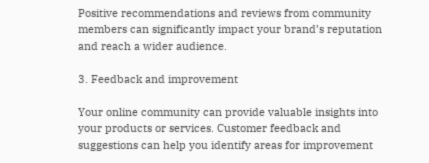Positive recommendations and reviews from community members can significantly impact your brand’s reputation and reach a wider audience.

3. Feedback and improvement

Your online community can provide valuable insights into your products or services. Customer feedback and suggestions can help you identify areas for improvement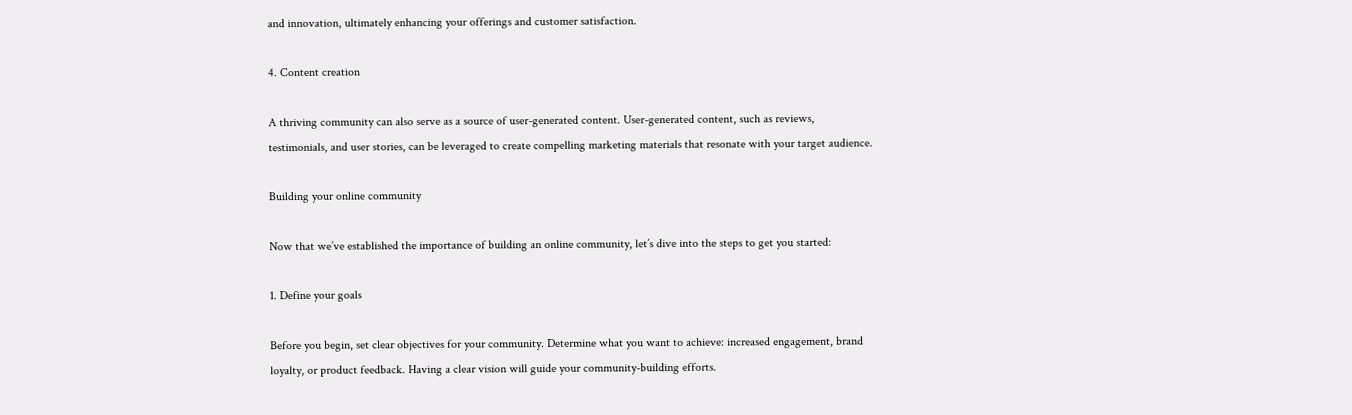and innovation, ultimately enhancing your offerings and customer satisfaction.

4. Content creation

A thriving community can also serve as a source of user-generated content. User-generated content, such as reviews, testimonials, and user stories, can be leveraged to create compelling marketing materials that resonate with your target audience.

Building your online community

Now that we’ve established the importance of building an online community, let’s dive into the steps to get you started:

1. Define your goals

Before you begin, set clear objectives for your community. Determine what you want to achieve: increased engagement, brand loyalty, or product feedback. Having a clear vision will guide your community-building efforts.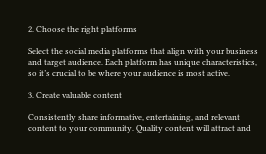2. Choose the right platforms

Select the social media platforms that align with your business and target audience. Each platform has unique characteristics, so it’s crucial to be where your audience is most active.

3. Create valuable content

Consistently share informative, entertaining, and relevant content to your community. Quality content will attract and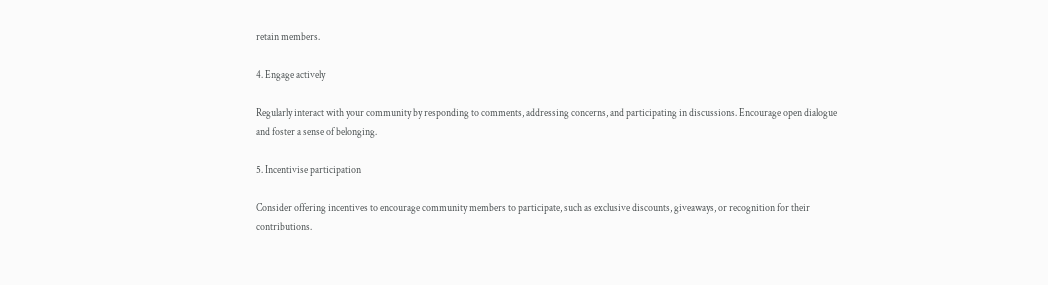retain members.

4. Engage actively

Regularly interact with your community by responding to comments, addressing concerns, and participating in discussions. Encourage open dialogue and foster a sense of belonging.

5. Incentivise participation

Consider offering incentives to encourage community members to participate, such as exclusive discounts, giveaways, or recognition for their contributions.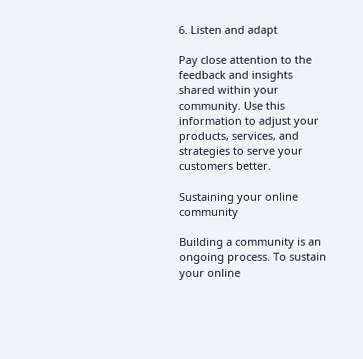6. Listen and adapt

Pay close attention to the feedback and insights shared within your community. Use this information to adjust your products, services, and strategies to serve your customers better.

Sustaining your online community

Building a community is an ongoing process. To sustain your online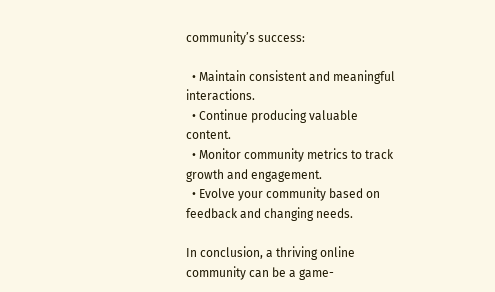community’s success:

  • Maintain consistent and meaningful interactions.
  • Continue producing valuable content.
  • Monitor community metrics to track growth and engagement.
  • Evolve your community based on feedback and changing needs.

In conclusion, a thriving online community can be a game-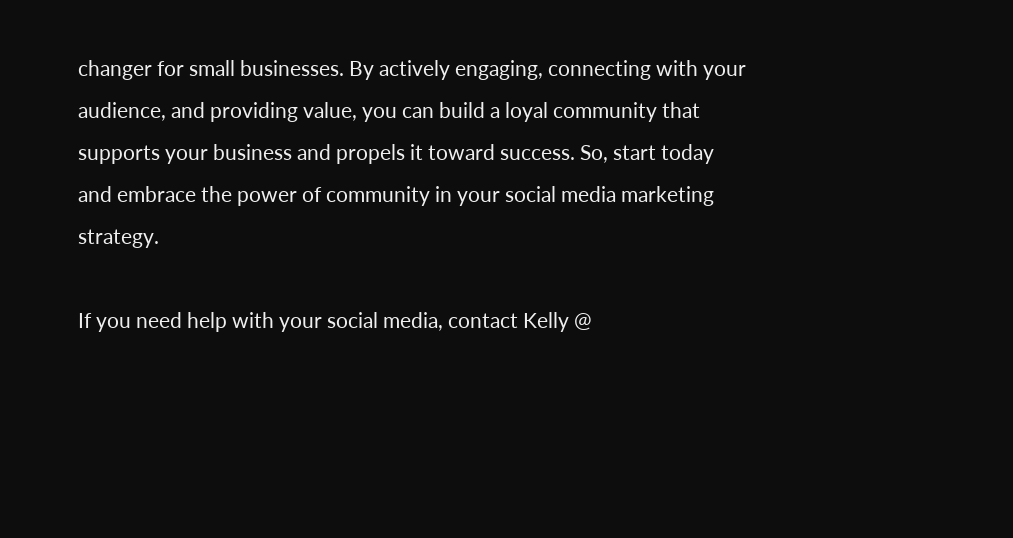changer for small businesses. By actively engaging, connecting with your audience, and providing value, you can build a loyal community that supports your business and propels it toward success. So, start today and embrace the power of community in your social media marketing strategy.

If you need help with your social media, contact Kelly @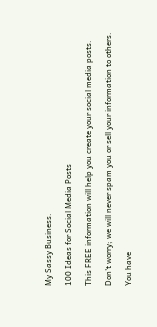My Sassy Business.

100 Ideas for Social Media Posts

This FREE information will help you create your social media posts.

Don't worry; we will never spam you or sell your information to others.

You have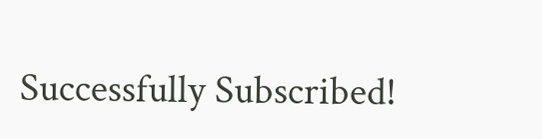Successfully Subscribed!